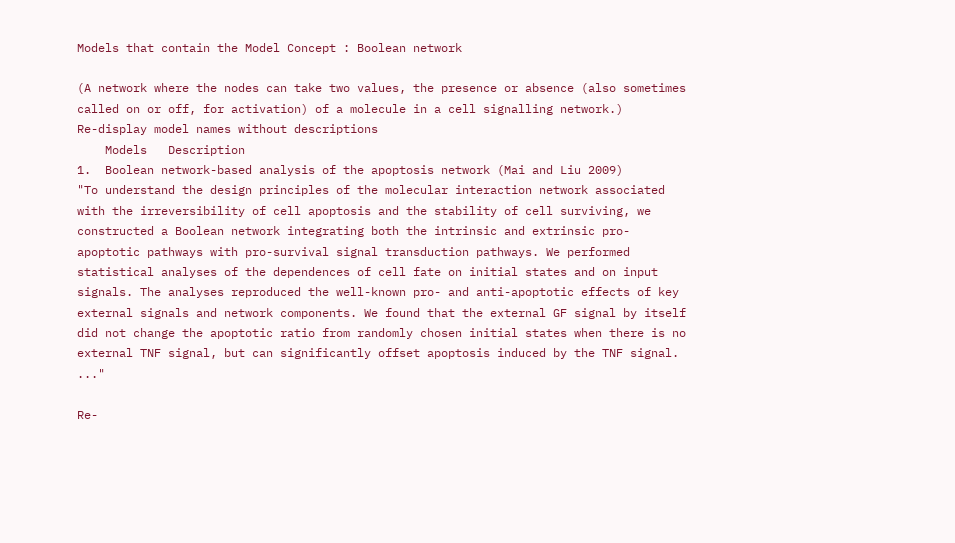Models that contain the Model Concept : Boolean network

(A network where the nodes can take two values, the presence or absence (also sometimes called on or off, for activation) of a molecule in a cell signalling network.)
Re-display model names without descriptions
    Models   Description
1.  Boolean network-based analysis of the apoptosis network (Mai and Liu 2009)
"To understand the design principles of the molecular interaction network associated with the irreversibility of cell apoptosis and the stability of cell surviving, we constructed a Boolean network integrating both the intrinsic and extrinsic pro-apoptotic pathways with pro-survival signal transduction pathways. We performed statistical analyses of the dependences of cell fate on initial states and on input signals. The analyses reproduced the well-known pro- and anti-apoptotic effects of key external signals and network components. We found that the external GF signal by itself did not change the apoptotic ratio from randomly chosen initial states when there is no external TNF signal, but can significantly offset apoptosis induced by the TNF signal. ..."

Re-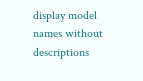display model names without descriptions